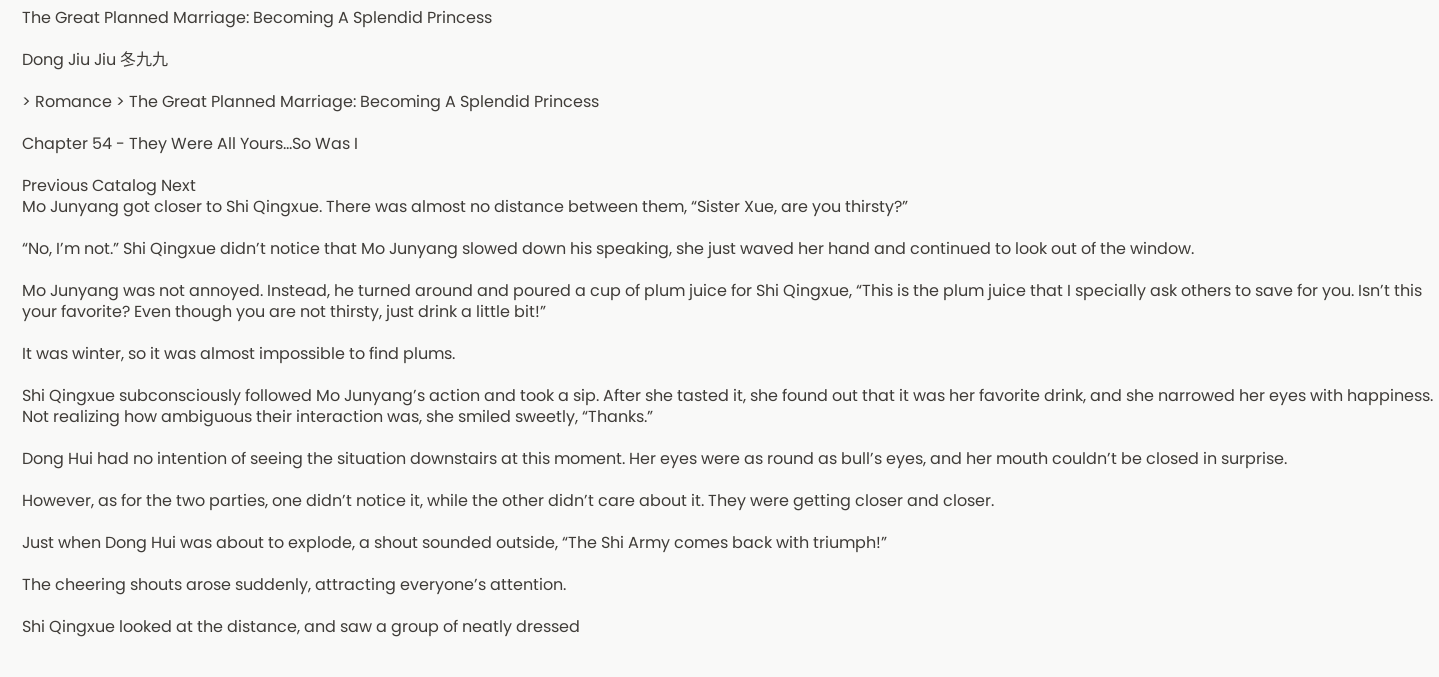The Great Planned Marriage: Becoming A Splendid Princess

Dong Jiu Jiu 冬九九

> Romance > The Great Planned Marriage: Becoming A Splendid Princess

Chapter 54 - They Were All Yours...So Was I

Previous Catalog Next
Mo Junyang got closer to Shi Qingxue. There was almost no distance between them, “Sister Xue, are you thirsty?”

“No, I’m not.” Shi Qingxue didn’t notice that Mo Junyang slowed down his speaking, she just waved her hand and continued to look out of the window.

Mo Junyang was not annoyed. Instead, he turned around and poured a cup of plum juice for Shi Qingxue, “This is the plum juice that I specially ask others to save for you. Isn’t this your favorite? Even though you are not thirsty, just drink a little bit!”

It was winter, so it was almost impossible to find plums.

Shi Qingxue subconsciously followed Mo Junyang’s action and took a sip. After she tasted it, she found out that it was her favorite drink, and she narrowed her eyes with happiness. Not realizing how ambiguous their interaction was, she smiled sweetly, “Thanks.”

Dong Hui had no intention of seeing the situation downstairs at this moment. Her eyes were as round as bull’s eyes, and her mouth couldn’t be closed in surprise.

However, as for the two parties, one didn’t notice it, while the other didn’t care about it. They were getting closer and closer.

Just when Dong Hui was about to explode, a shout sounded outside, “The Shi Army comes back with triumph!”

The cheering shouts arose suddenly, attracting everyone’s attention.

Shi Qingxue looked at the distance, and saw a group of neatly dressed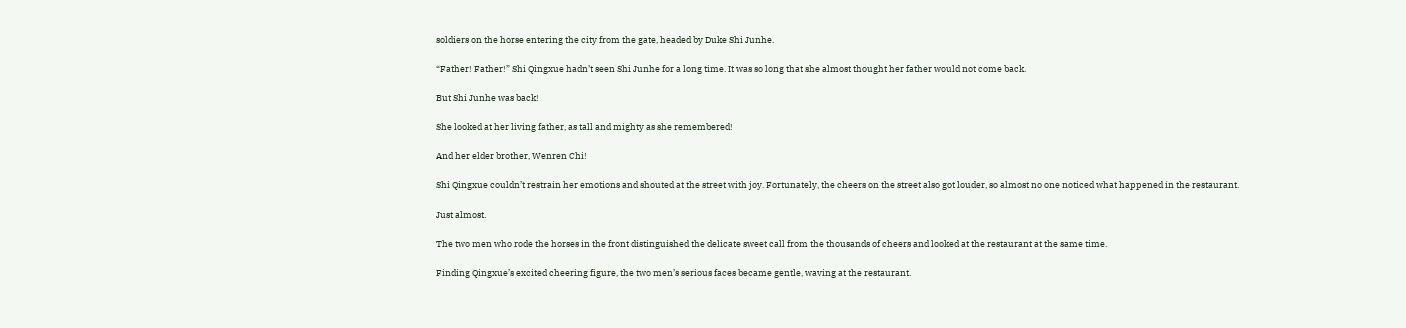soldiers on the horse entering the city from the gate, headed by Duke Shi Junhe.

“Father! Father!” Shi Qingxue hadn’t seen Shi Junhe for a long time. It was so long that she almost thought her father would not come back.

But Shi Junhe was back!

She looked at her living father, as tall and mighty as she remembered!

And her elder brother, Wenren Chi!

Shi Qingxue couldn’t restrain her emotions and shouted at the street with joy. Fortunately, the cheers on the street also got louder, so almost no one noticed what happened in the restaurant.

Just almost.

The two men who rode the horses in the front distinguished the delicate sweet call from the thousands of cheers and looked at the restaurant at the same time.

Finding Qingxue’s excited cheering figure, the two men’s serious faces became gentle, waving at the restaurant.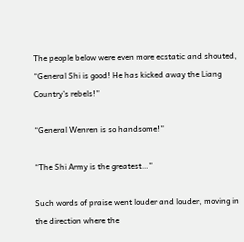The people below were even more ecstatic and shouted, “General Shi is good! He has kicked away the Liang Country’s rebels!”

“General Wenren is so handsome!”

“The Shi Army is the greatest…”

Such words of praise went louder and louder, moving in the direction where the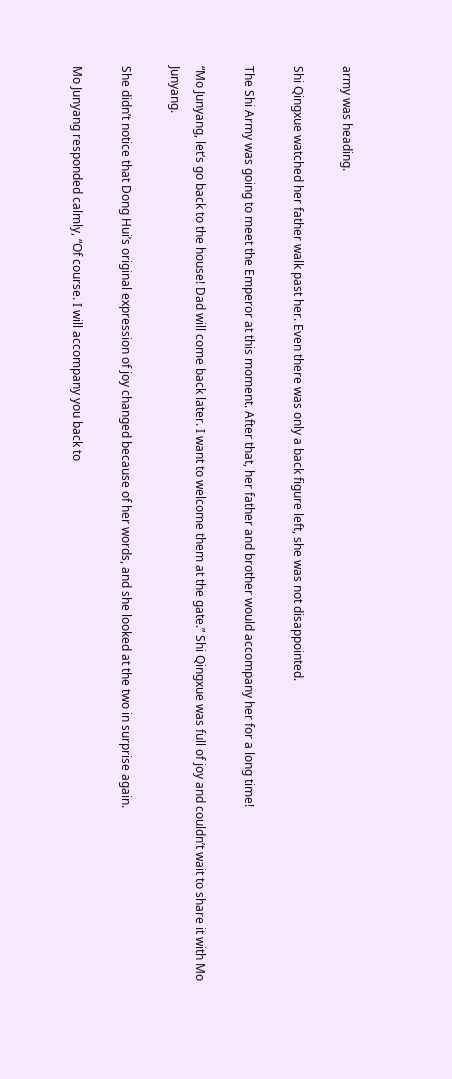army was heading.

Shi Qingxue watched her father walk past her. Even there was only a back figure left, she was not disappointed.

The Shi Army was going to meet the Emperor at this moment. After that, her father and brother would accompany her for a long time!

“Mo Junyang, let’s go back to the house! Dad will come back later. I want to welcome them at the gate.” Shi Qingxue was full of joy and couldn’t wait to share it with Mo Junyang.

She didn’t notice that Dong Hui’s original expression of joy changed because of her words, and she looked at the two in surprise again.

Mo Junyang responded calmly, “Of course. I will accompany you back to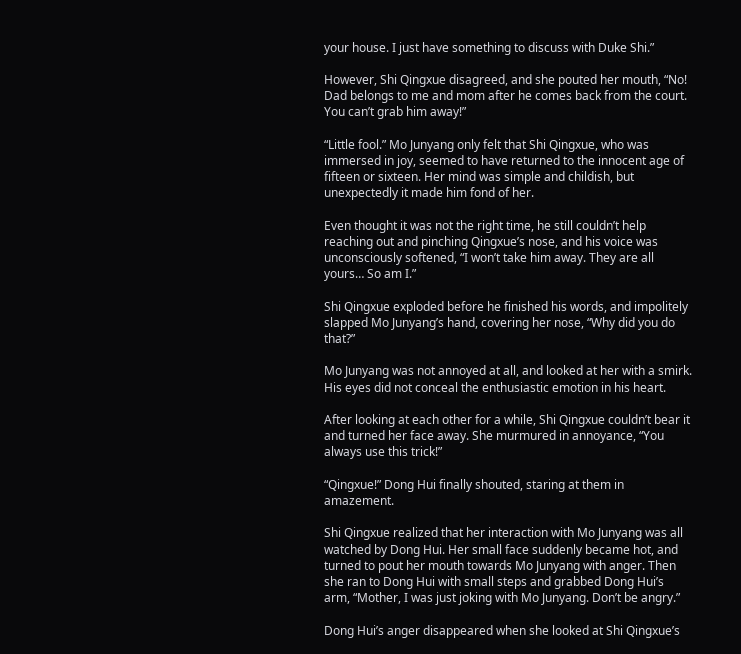your house. I just have something to discuss with Duke Shi.”

However, Shi Qingxue disagreed, and she pouted her mouth, “No! Dad belongs to me and mom after he comes back from the court. You can’t grab him away!”

“Little fool.” Mo Junyang only felt that Shi Qingxue, who was immersed in joy, seemed to have returned to the innocent age of fifteen or sixteen. Her mind was simple and childish, but unexpectedly it made him fond of her.

Even thought it was not the right time, he still couldn’t help reaching out and pinching Qingxue’s nose, and his voice was unconsciously softened, “I won’t take him away. They are all yours… So am I.”

Shi Qingxue exploded before he finished his words, and impolitely slapped Mo Junyang’s hand, covering her nose, “Why did you do that?”

Mo Junyang was not annoyed at all, and looked at her with a smirk. His eyes did not conceal the enthusiastic emotion in his heart.

After looking at each other for a while, Shi Qingxue couldn’t bear it and turned her face away. She murmured in annoyance, “You always use this trick!”

“Qingxue!” Dong Hui finally shouted, staring at them in amazement.

Shi Qingxue realized that her interaction with Mo Junyang was all watched by Dong Hui. Her small face suddenly became hot, and turned to pout her mouth towards Mo Junyang with anger. Then she ran to Dong Hui with small steps and grabbed Dong Hui’s arm, “Mother, I was just joking with Mo Junyang. Don’t be angry.”

Dong Hui’s anger disappeared when she looked at Shi Qingxue’s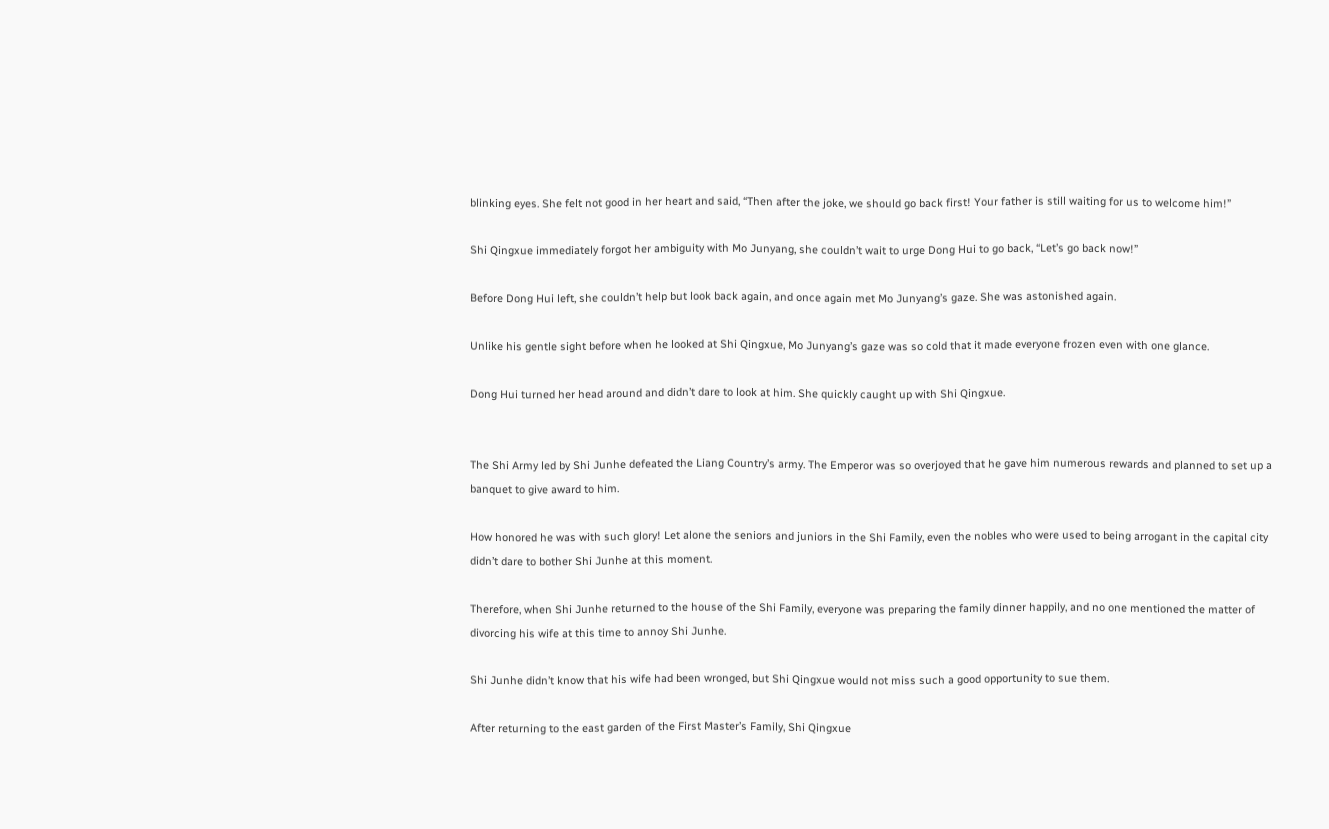blinking eyes. She felt not good in her heart and said, “Then after the joke, we should go back first! Your father is still waiting for us to welcome him!”

Shi Qingxue immediately forgot her ambiguity with Mo Junyang, she couldn’t wait to urge Dong Hui to go back, “Let’s go back now!”

Before Dong Hui left, she couldn’t help but look back again, and once again met Mo Junyang’s gaze. She was astonished again.

Unlike his gentle sight before when he looked at Shi Qingxue, Mo Junyang’s gaze was so cold that it made everyone frozen even with one glance.

Dong Hui turned her head around and didn’t dare to look at him. She quickly caught up with Shi Qingxue.


The Shi Army led by Shi Junhe defeated the Liang Country’s army. The Emperor was so overjoyed that he gave him numerous rewards and planned to set up a banquet to give award to him.

How honored he was with such glory! Let alone the seniors and juniors in the Shi Family, even the nobles who were used to being arrogant in the capital city didn’t dare to bother Shi Junhe at this moment.

Therefore, when Shi Junhe returned to the house of the Shi Family, everyone was preparing the family dinner happily, and no one mentioned the matter of divorcing his wife at this time to annoy Shi Junhe.

Shi Junhe didn’t know that his wife had been wronged, but Shi Qingxue would not miss such a good opportunity to sue them.

After returning to the east garden of the First Master’s Family, Shi Qingxue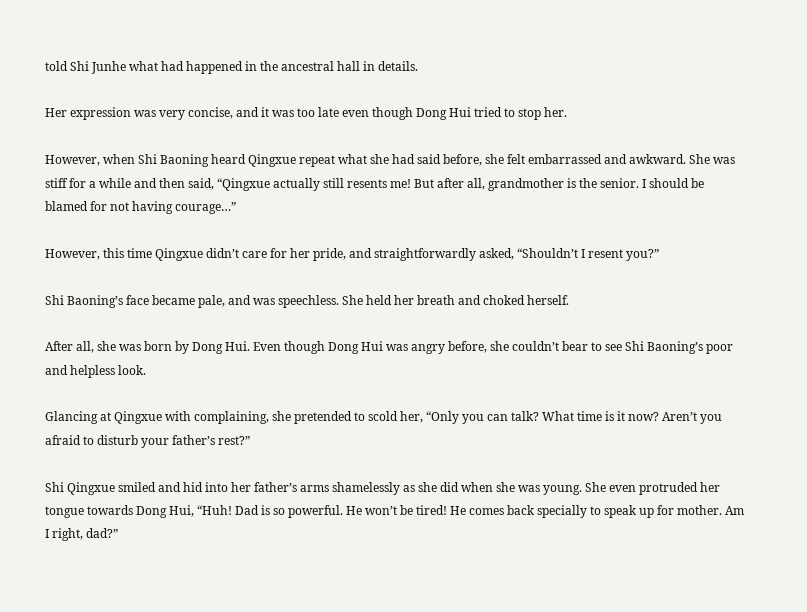told Shi Junhe what had happened in the ancestral hall in details.

Her expression was very concise, and it was too late even though Dong Hui tried to stop her.

However, when Shi Baoning heard Qingxue repeat what she had said before, she felt embarrassed and awkward. She was stiff for a while and then said, “Qingxue actually still resents me! But after all, grandmother is the senior. I should be blamed for not having courage…”

However, this time Qingxue didn’t care for her pride, and straightforwardly asked, “Shouldn’t I resent you?”

Shi Baoning’s face became pale, and was speechless. She held her breath and choked herself.

After all, she was born by Dong Hui. Even though Dong Hui was angry before, she couldn’t bear to see Shi Baoning’s poor and helpless look.

Glancing at Qingxue with complaining, she pretended to scold her, “Only you can talk? What time is it now? Aren’t you afraid to disturb your father’s rest?”

Shi Qingxue smiled and hid into her father’s arms shamelessly as she did when she was young. She even protruded her tongue towards Dong Hui, “Huh! Dad is so powerful. He won’t be tired! He comes back specially to speak up for mother. Am I right, dad?”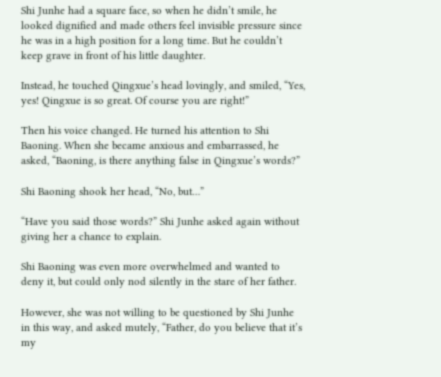Shi Junhe had a square face, so when he didn’t smile, he looked dignified and made others feel invisible pressure since he was in a high position for a long time. But he couldn’t keep grave in front of his little daughter.

Instead, he touched Qingxue’s head lovingly, and smiled, “Yes, yes! Qingxue is so great. Of course you are right!”

Then his voice changed. He turned his attention to Shi Baoning. When she became anxious and embarrassed, he asked, “Baoning, is there anything false in Qingxue’s words?”

Shi Baoning shook her head, “No, but…”

“Have you said those words?” Shi Junhe asked again without giving her a chance to explain.

Shi Baoning was even more overwhelmed and wanted to deny it, but could only nod silently in the stare of her father.

However, she was not willing to be questioned by Shi Junhe in this way, and asked mutely, “Father, do you believe that it’s my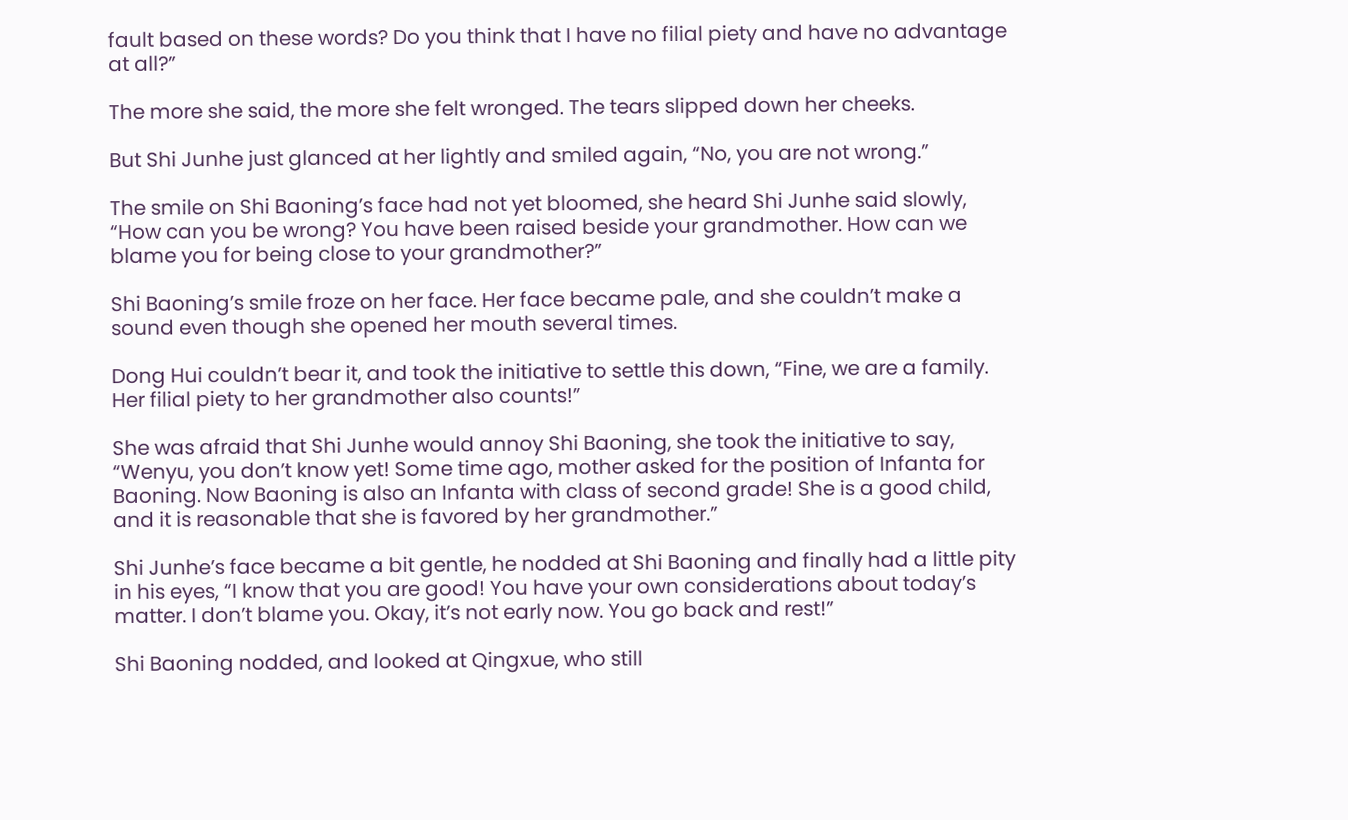fault based on these words? Do you think that I have no filial piety and have no advantage at all?”

The more she said, the more she felt wronged. The tears slipped down her cheeks.

But Shi Junhe just glanced at her lightly and smiled again, “No, you are not wrong.”

The smile on Shi Baoning’s face had not yet bloomed, she heard Shi Junhe said slowly, “How can you be wrong? You have been raised beside your grandmother. How can we blame you for being close to your grandmother?”

Shi Baoning’s smile froze on her face. Her face became pale, and she couldn’t make a sound even though she opened her mouth several times.

Dong Hui couldn’t bear it, and took the initiative to settle this down, “Fine, we are a family. Her filial piety to her grandmother also counts!”

She was afraid that Shi Junhe would annoy Shi Baoning, she took the initiative to say, “Wenyu, you don’t know yet! Some time ago, mother asked for the position of Infanta for Baoning. Now Baoning is also an Infanta with class of second grade! She is a good child, and it is reasonable that she is favored by her grandmother.”

Shi Junhe’s face became a bit gentle, he nodded at Shi Baoning and finally had a little pity in his eyes, “I know that you are good! You have your own considerations about today’s matter. I don’t blame you. Okay, it’s not early now. You go back and rest!”

Shi Baoning nodded, and looked at Qingxue, who still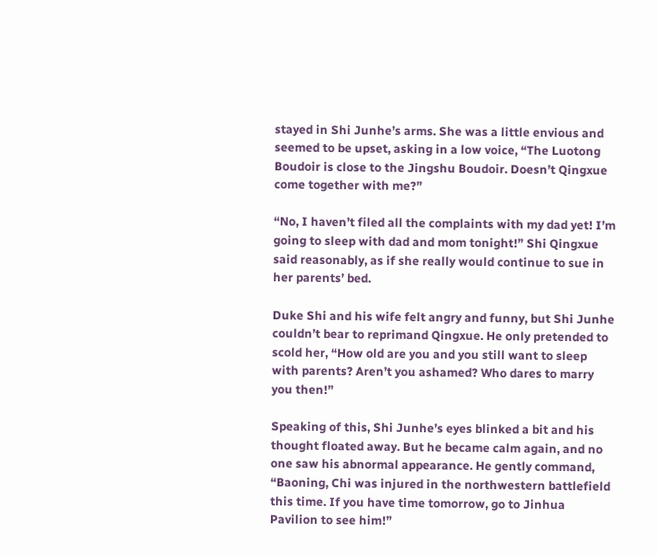stayed in Shi Junhe’s arms. She was a little envious and seemed to be upset, asking in a low voice, “The Luotong Boudoir is close to the Jingshu Boudoir. Doesn’t Qingxue come together with me?”

“No, I haven’t filed all the complaints with my dad yet! I’m going to sleep with dad and mom tonight!” Shi Qingxue said reasonably, as if she really would continue to sue in her parents’ bed.

Duke Shi and his wife felt angry and funny, but Shi Junhe couldn’t bear to reprimand Qingxue. He only pretended to scold her, “How old are you and you still want to sleep with parents? Aren’t you ashamed? Who dares to marry you then!”

Speaking of this, Shi Junhe’s eyes blinked a bit and his thought floated away. But he became calm again, and no one saw his abnormal appearance. He gently command, “Baoning, Chi was injured in the northwestern battlefield this time. If you have time tomorrow, go to Jinhua Pavilion to see him!”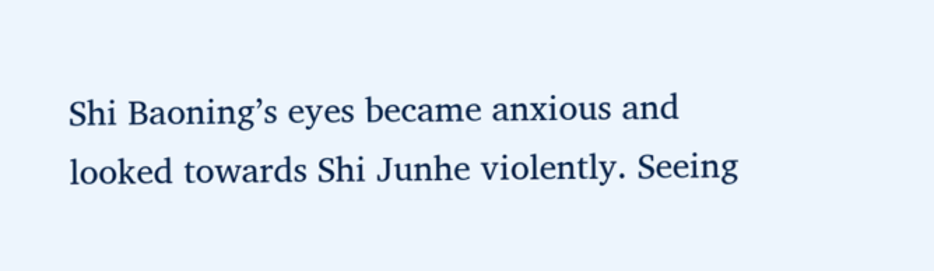Shi Baoning’s eyes became anxious and looked towards Shi Junhe violently. Seeing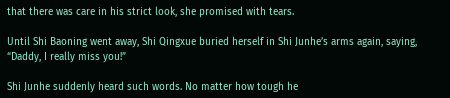that there was care in his strict look, she promised with tears.

Until Shi Baoning went away, Shi Qingxue buried herself in Shi Junhe’s arms again, saying, “Daddy, I really miss you!”

Shi Junhe suddenly heard such words. No matter how tough he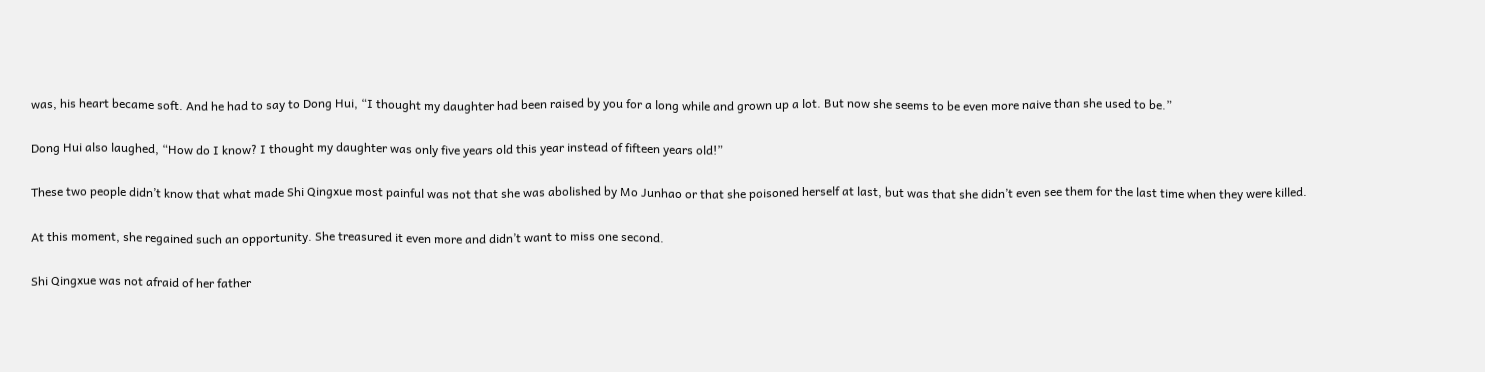was, his heart became soft. And he had to say to Dong Hui, “I thought my daughter had been raised by you for a long while and grown up a lot. But now she seems to be even more naive than she used to be.”

Dong Hui also laughed, “How do I know? I thought my daughter was only five years old this year instead of fifteen years old!”

These two people didn’t know that what made Shi Qingxue most painful was not that she was abolished by Mo Junhao or that she poisoned herself at last, but was that she didn’t even see them for the last time when they were killed.

At this moment, she regained such an opportunity. She treasured it even more and didn’t want to miss one second.

Shi Qingxue was not afraid of her father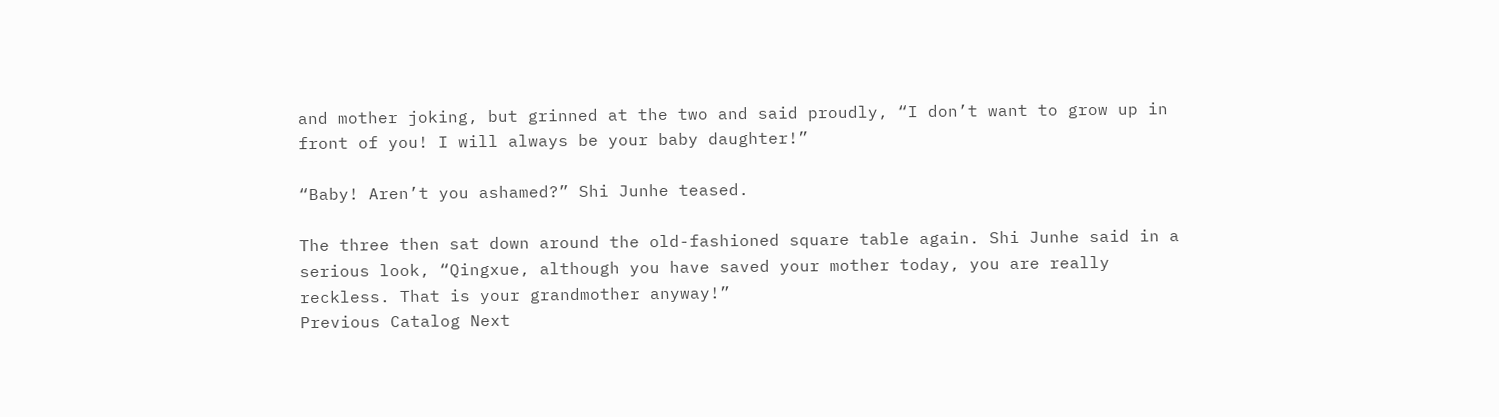and mother joking, but grinned at the two and said proudly, “I don’t want to grow up in front of you! I will always be your baby daughter!”

“Baby! Aren’t you ashamed?” Shi Junhe teased.

The three then sat down around the old-fashioned square table again. Shi Junhe said in a serious look, “Qingxue, although you have saved your mother today, you are really reckless. That is your grandmother anyway!”
Previous Catalog Next